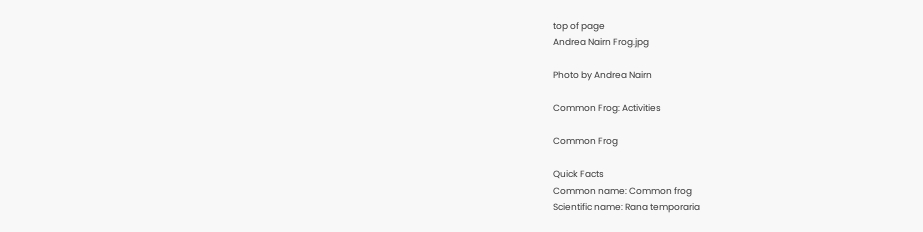top of page
Andrea Nairn Frog.jpg

Photo by Andrea Nairn

Common Frog: Activities

Common Frog

Quick Facts
Common name: Common frog
Scientific name: Rana temporaria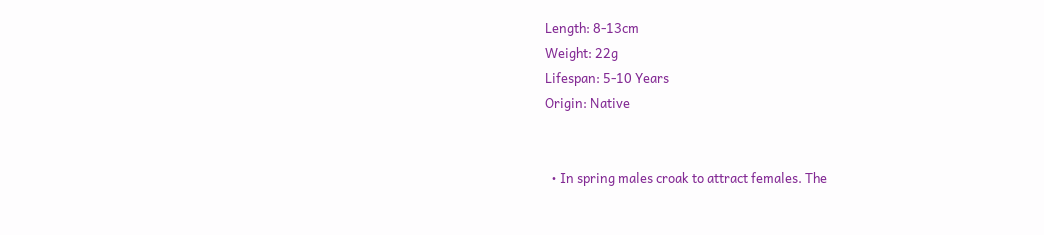Length: 8-13cm
Weight: 22g
Lifespan: 5-10 Years
Origin: Native


  • In spring males croak to attract females. The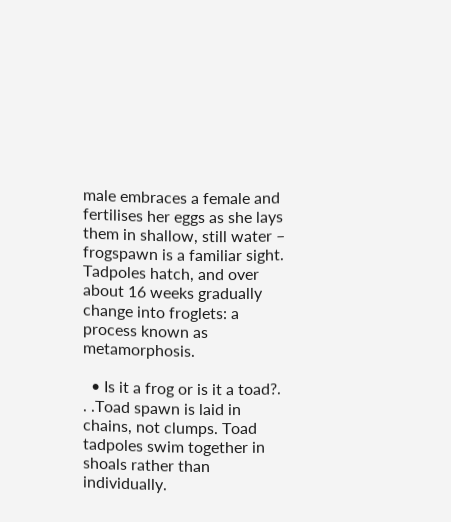male embraces a female and fertilises her eggs as she lays them in shallow, still water – frogspawn is a familiar sight. Tadpoles hatch, and over about 16 weeks gradually change into froglets: a process known as metamorphosis.

  • Is it a frog or is it a toad?. . .Toad spawn is laid in chains, not clumps. Toad tadpoles swim together in shoals rather than individually.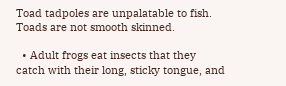Toad tadpoles are unpalatable to fish. Toads are not smooth skinned.

  • Adult frogs eat insects that they catch with their long, sticky tongue, and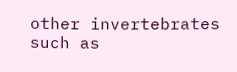other invertebrates such as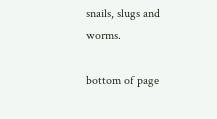snails, slugs and worms.

bottom of page